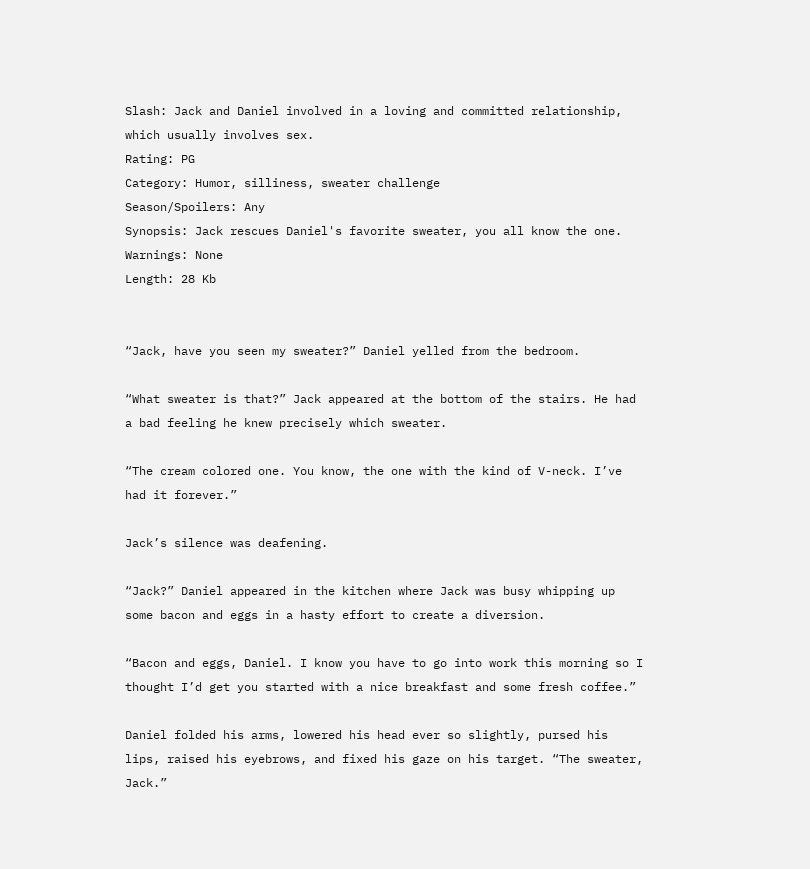Slash: Jack and Daniel involved in a loving and committed relationship, which usually involves sex.
Rating: PG
Category: Humor, silliness, sweater challenge
Season/Spoilers: Any
Synopsis: Jack rescues Daniel's favorite sweater, you all know the one.
Warnings: None
Length: 28 Kb


“Jack, have you seen my sweater?” Daniel yelled from the bedroom.

“What sweater is that?” Jack appeared at the bottom of the stairs. He had a bad feeling he knew precisely which sweater.

“The cream colored one. You know, the one with the kind of V-neck. I’ve had it forever.”

Jack’s silence was deafening.

“Jack?” Daniel appeared in the kitchen where Jack was busy whipping up some bacon and eggs in a hasty effort to create a diversion.

“Bacon and eggs, Daniel. I know you have to go into work this morning so I thought I’d get you started with a nice breakfast and some fresh coffee.”

Daniel folded his arms, lowered his head ever so slightly, pursed his lips, raised his eyebrows, and fixed his gaze on his target. “The sweater, Jack.”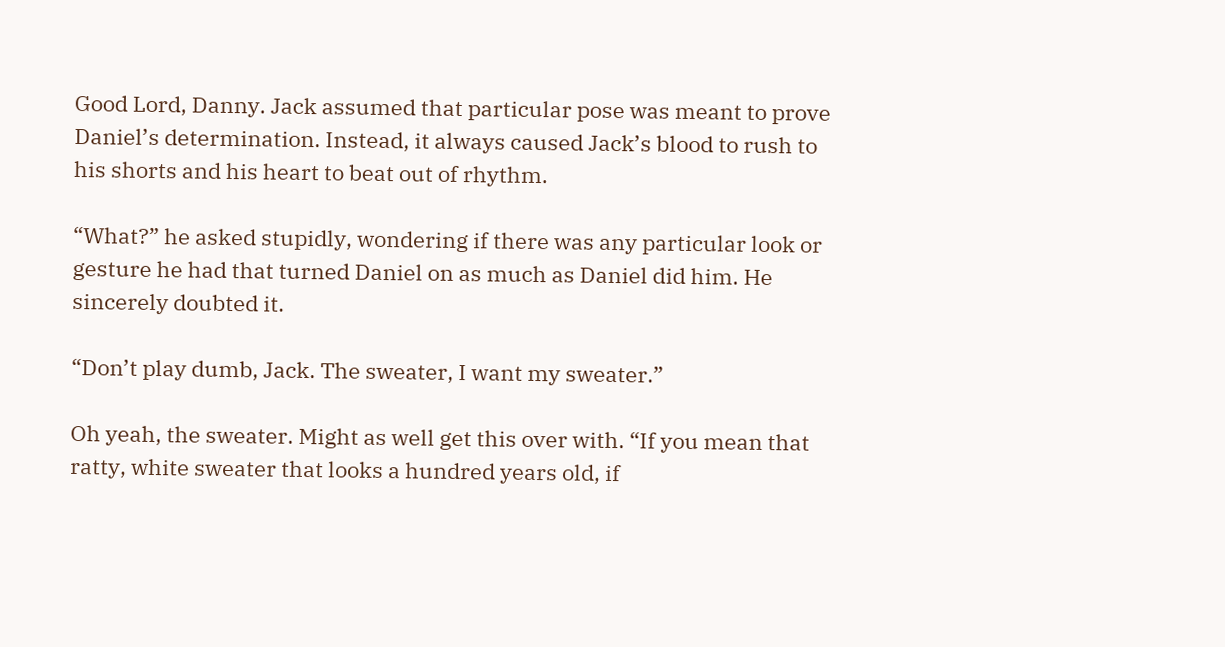Good Lord, Danny. Jack assumed that particular pose was meant to prove Daniel’s determination. Instead, it always caused Jack’s blood to rush to his shorts and his heart to beat out of rhythm.

“What?” he asked stupidly, wondering if there was any particular look or gesture he had that turned Daniel on as much as Daniel did him. He sincerely doubted it.

“Don’t play dumb, Jack. The sweater, I want my sweater.”

Oh yeah, the sweater. Might as well get this over with. “If you mean that ratty, white sweater that looks a hundred years old, if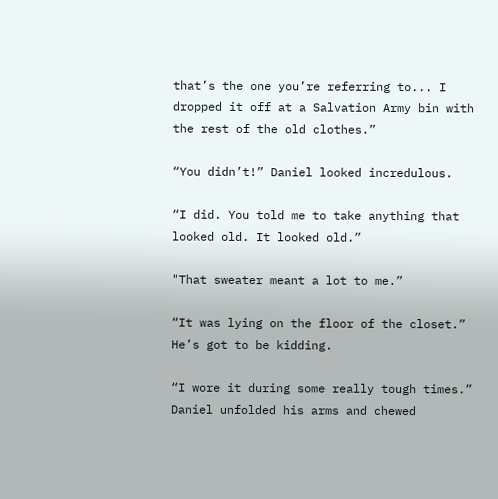that’s the one you’re referring to... I dropped it off at a Salvation Army bin with the rest of the old clothes.”

“You didn’t!” Daniel looked incredulous.

“I did. You told me to take anything that looked old. It looked old.”

"That sweater meant a lot to me.”

“It was lying on the floor of the closet.” He’s got to be kidding.

“I wore it during some really tough times.” Daniel unfolded his arms and chewed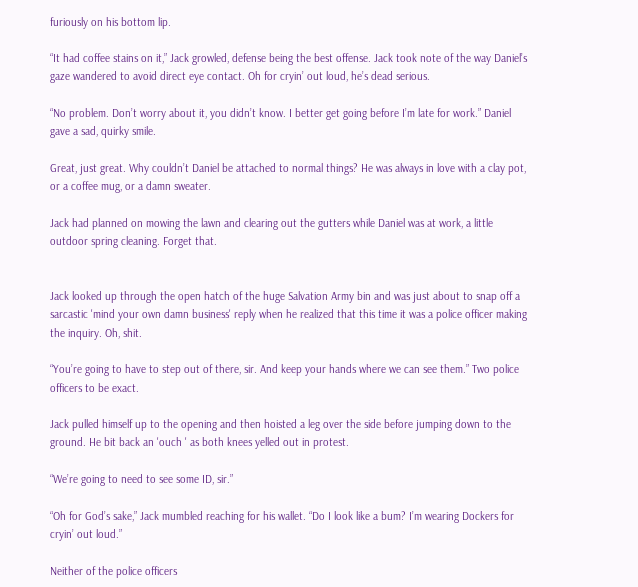furiously on his bottom lip.

“It had coffee stains on it,” Jack growled, defense being the best offense. Jack took note of the way Daniel’s gaze wandered to avoid direct eye contact. Oh for cryin’ out loud, he’s dead serious.

“No problem. Don’t worry about it, you didn’t know. I better get going before I’m late for work.” Daniel gave a sad, quirky smile.

Great, just great. Why couldn’t Daniel be attached to normal things? He was always in love with a clay pot, or a coffee mug, or a damn sweater.

Jack had planned on mowing the lawn and clearing out the gutters while Daniel was at work, a little outdoor spring cleaning. Forget that.


Jack looked up through the open hatch of the huge Salvation Army bin and was just about to snap off a sarcastic 'mind your own damn business' reply when he realized that this time it was a police officer making the inquiry. Oh, shit.

“You’re going to have to step out of there, sir. And keep your hands where we can see them.” Two police officers to be exact.

Jack pulled himself up to the opening and then hoisted a leg over the side before jumping down to the ground. He bit back an 'ouch ' as both knees yelled out in protest.

“We’re going to need to see some ID, sir.”

“Oh for God’s sake,” Jack mumbled reaching for his wallet. “Do I look like a bum? I’m wearing Dockers for cryin’ out loud.”

Neither of the police officers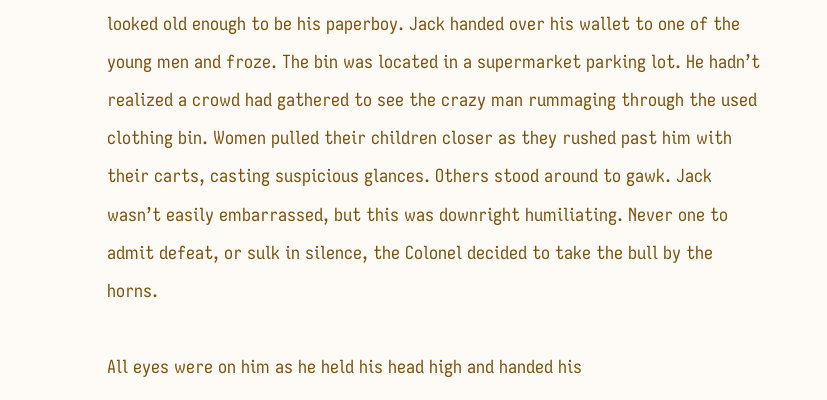looked old enough to be his paperboy. Jack handed over his wallet to one of the young men and froze. The bin was located in a supermarket parking lot. He hadn’t realized a crowd had gathered to see the crazy man rummaging through the used clothing bin. Women pulled their children closer as they rushed past him with their carts, casting suspicious glances. Others stood around to gawk. Jack wasn’t easily embarrassed, but this was downright humiliating. Never one to admit defeat, or sulk in silence, the Colonel decided to take the bull by the horns.

All eyes were on him as he held his head high and handed his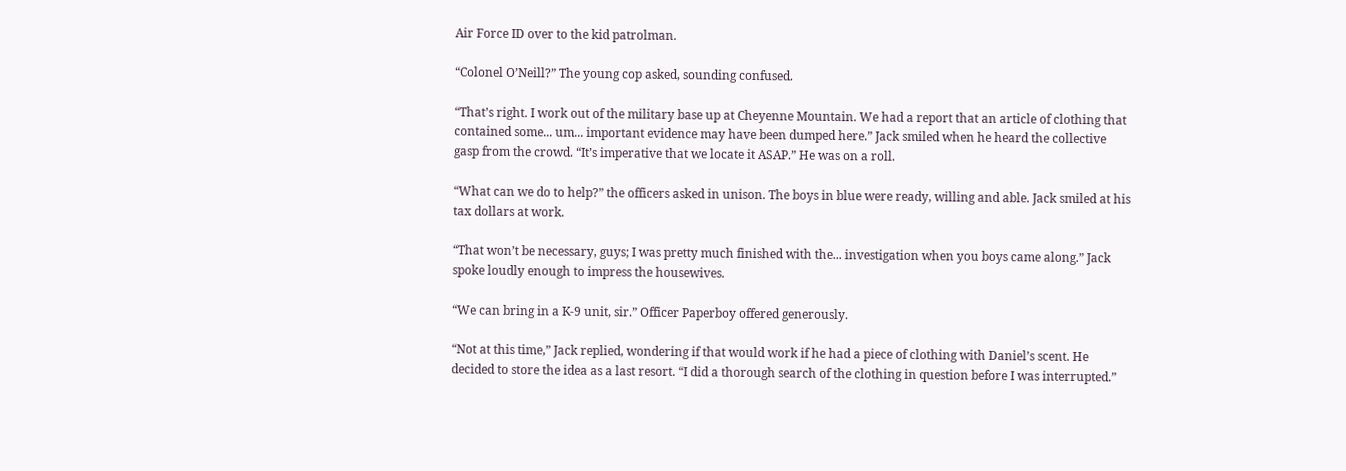Air Force ID over to the kid patrolman.

“Colonel O’Neill?” The young cop asked, sounding confused.

“That’s right. I work out of the military base up at Cheyenne Mountain. We had a report that an article of clothing that contained some... um... important evidence may have been dumped here.” Jack smiled when he heard the collective gasp from the crowd. “It’s imperative that we locate it ASAP.” He was on a roll.

“What can we do to help?” the officers asked in unison. The boys in blue were ready, willing and able. Jack smiled at his tax dollars at work.

“That won’t be necessary, guys; I was pretty much finished with the... investigation when you boys came along.” Jack spoke loudly enough to impress the housewives.

“We can bring in a K-9 unit, sir.” Officer Paperboy offered generously.

“Not at this time,” Jack replied, wondering if that would work if he had a piece of clothing with Daniel’s scent. He decided to store the idea as a last resort. “I did a thorough search of the clothing in question before I was interrupted.”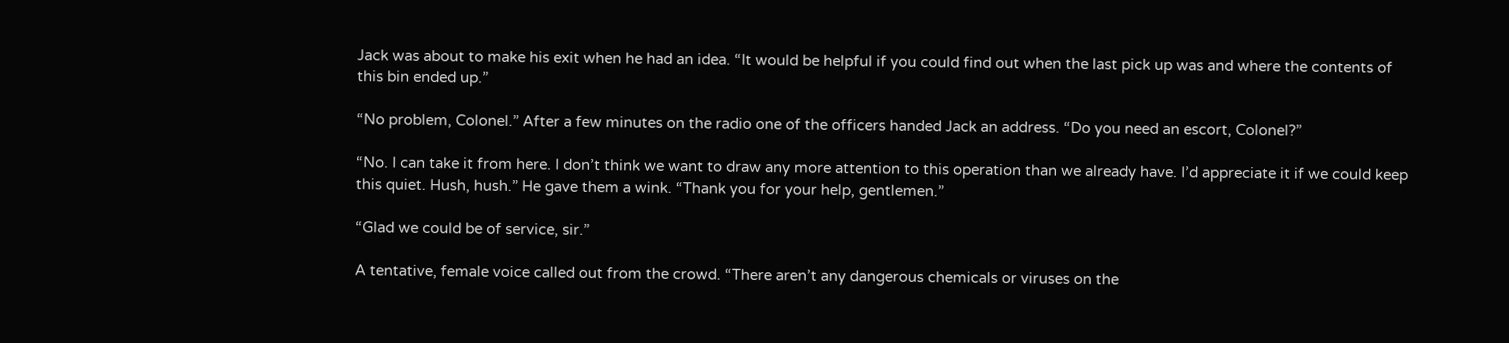Jack was about to make his exit when he had an idea. “It would be helpful if you could find out when the last pick up was and where the contents of this bin ended up.”

“No problem, Colonel.” After a few minutes on the radio one of the officers handed Jack an address. “Do you need an escort, Colonel?”

“No. I can take it from here. I don’t think we want to draw any more attention to this operation than we already have. I’d appreciate it if we could keep this quiet. Hush, hush.” He gave them a wink. “Thank you for your help, gentlemen.”

“Glad we could be of service, sir.”

A tentative, female voice called out from the crowd. “There aren’t any dangerous chemicals or viruses on the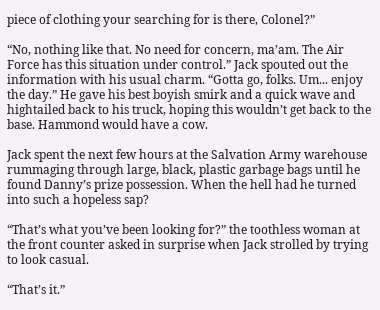piece of clothing your searching for is there, Colonel?”

“No, nothing like that. No need for concern, ma’am. The Air Force has this situation under control.” Jack spouted out the information with his usual charm. “Gotta go, folks. Um... enjoy the day.” He gave his best boyish smirk and a quick wave and hightailed back to his truck, hoping this wouldn’t get back to the base. Hammond would have a cow.

Jack spent the next few hours at the Salvation Army warehouse rummaging through large, black, plastic garbage bags until he found Danny’s prize possession. When the hell had he turned into such a hopeless sap?

“That’s what you’ve been looking for?” the toothless woman at the front counter asked in surprise when Jack strolled by trying to look casual.

“That’s it.”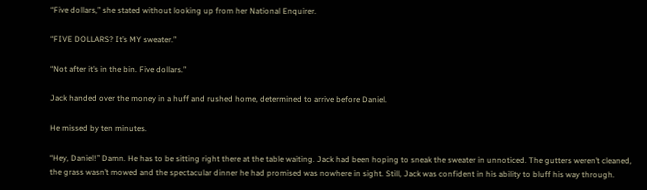“Five dollars,” she stated without looking up from her National Enquirer.

“FIVE DOLLARS? It’s MY sweater.”

“Not after it’s in the bin. Five dollars.”

Jack handed over the money in a huff and rushed home, determined to arrive before Daniel.

He missed by ten minutes.

“Hey, Daniel!” Damn. He has to be sitting right there at the table waiting. Jack had been hoping to sneak the sweater in unnoticed. The gutters weren’t cleaned, the grass wasn’t mowed and the spectacular dinner he had promised was nowhere in sight. Still, Jack was confident in his ability to bluff his way through.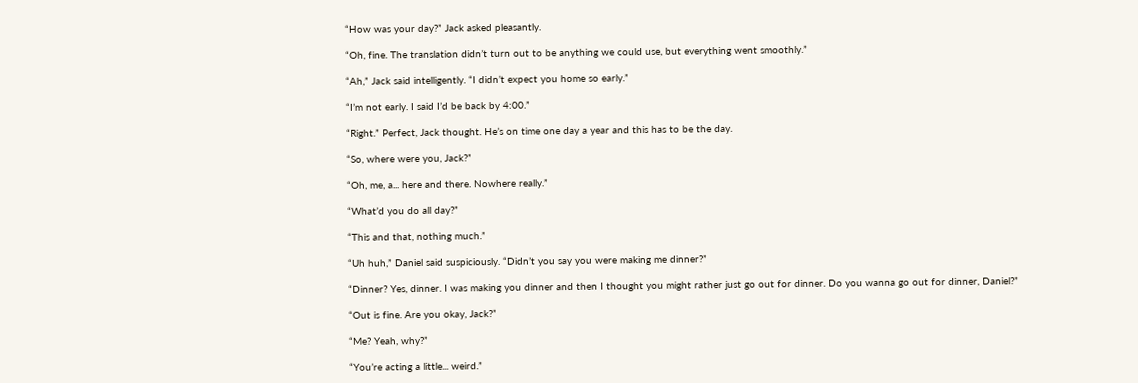“How was your day?” Jack asked pleasantly.

“Oh, fine. The translation didn’t turn out to be anything we could use, but everything went smoothly.”

“Ah,” Jack said intelligently. “I didn’t expect you home so early.”

“I’m not early. I said I’d be back by 4:00.”

“Right.” Perfect, Jack thought. He’s on time one day a year and this has to be the day.

“So, where were you, Jack?”

“Oh, me, a... here and there. Nowhere really.”

“What’d you do all day?”

“This and that, nothing much.”

“Uh huh,” Daniel said suspiciously. “Didn’t you say you were making me dinner?”

“Dinner? Yes, dinner. I was making you dinner and then I thought you might rather just go out for dinner. Do you wanna go out for dinner, Daniel?”

“Out is fine. Are you okay, Jack?”

“Me? Yeah, why?”

“You’re acting a little... weird.”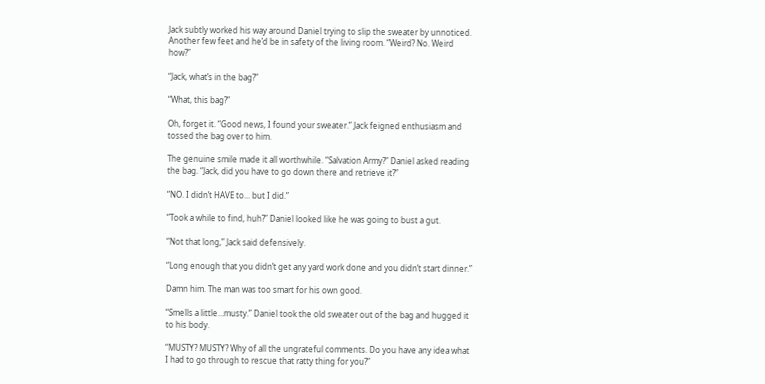Jack subtly worked his way around Daniel trying to slip the sweater by unnoticed. Another few feet and he’d be in safety of the living room. “Weird? No. Weird how?”

“Jack, what’s in the bag?”

“What, this bag?”

Oh, forget it. “Good news, I found your sweater.” Jack feigned enthusiasm and tossed the bag over to him.

The genuine smile made it all worthwhile. “Salvation Army?” Daniel asked reading the bag. “Jack, did you have to go down there and retrieve it?”

“NO. I didn’t HAVE to... but I did.”

“Took a while to find, huh?” Daniel looked like he was going to bust a gut.

“Not that long,” Jack said defensively.

“Long enough that you didn’t get any yard work done and you didn’t start dinner.”

Damn him. The man was too smart for his own good.

“Smells a little…musty.” Daniel took the old sweater out of the bag and hugged it to his body.

“MUSTY? MUSTY? Why of all the ungrateful comments. Do you have any idea what I had to go through to rescue that ratty thing for you?”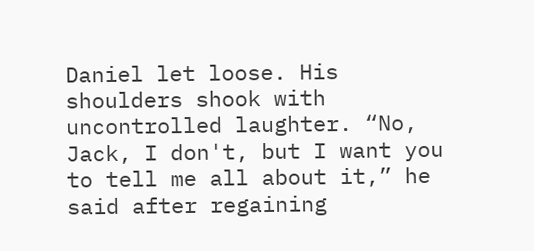Daniel let loose. His shoulders shook with uncontrolled laughter. “No, Jack, I don't, but I want you to tell me all about it,” he said after regaining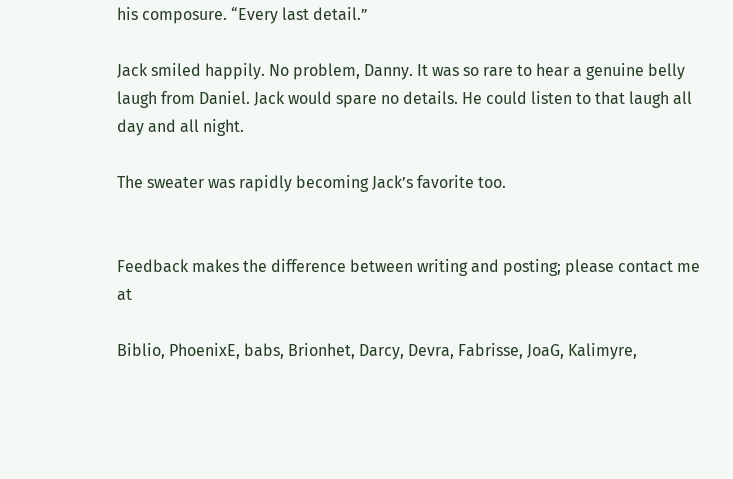his composure. “Every last detail.”

Jack smiled happily. No problem, Danny. It was so rare to hear a genuine belly laugh from Daniel. Jack would spare no details. He could listen to that laugh all day and all night.

The sweater was rapidly becoming Jack’s favorite too.


Feedback makes the difference between writing and posting; please contact me at

Biblio, PhoenixE, babs, Brionhet, Darcy, Devra, Fabrisse, JoaG, Kalimyre,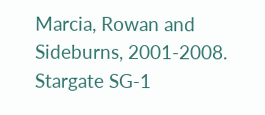Marcia, Rowan and Sideburns, 2001-2008.
Stargate SG-1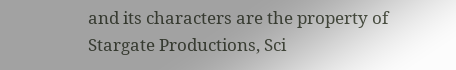and its characters are the property of Stargate Productions, Sci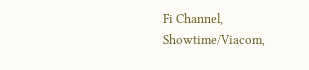Fi Channel, Showtime/Viacom,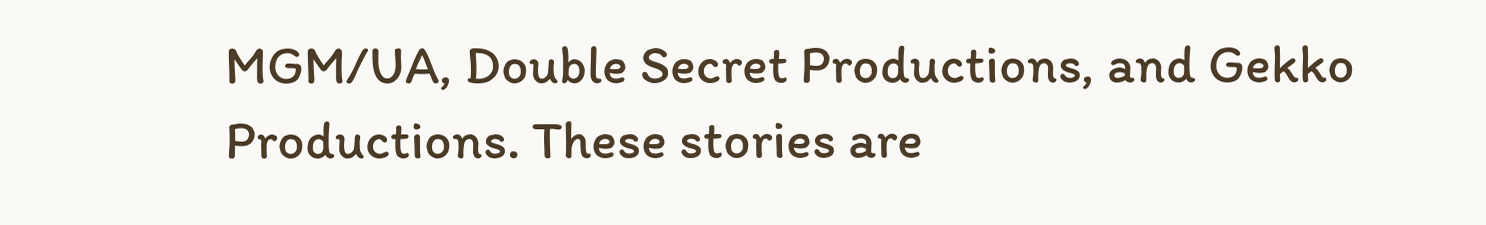MGM/UA, Double Secret Productions, and Gekko Productions. These stories are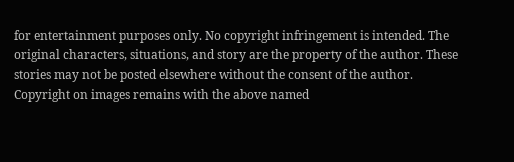for entertainment purposes only. No copyright infringement is intended. The original characters, situations, and story are the property of the author. These stories may not be posted elsewhere without the consent of the author. Copyright on images remains with the above named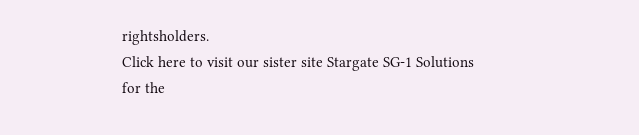rightsholders.
Click here to visit our sister site Stargate SG-1 Solutions for the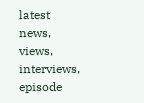latest news, views, interviews, episode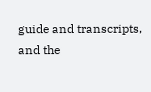guide and transcripts, and the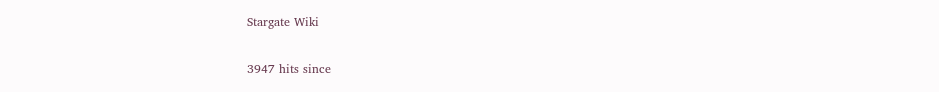Stargate Wiki

3947 hits since